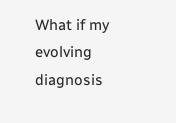What if my evolving diagnosis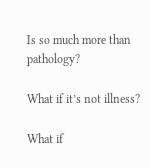Is so much more than pathology?

What if it’s not illness?

What if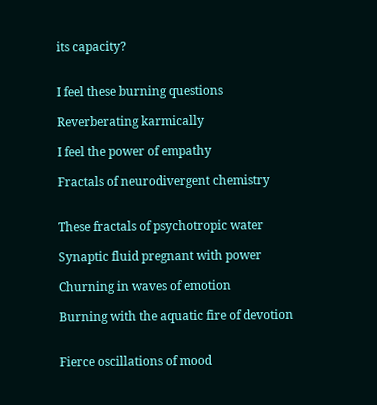its capacity?


I feel these burning questions

Reverberating karmically

I feel the power of empathy

Fractals of neurodivergent chemistry


These fractals of psychotropic water

Synaptic fluid pregnant with power

Churning in waves of emotion

Burning with the aquatic fire of devotion


Fierce oscillations of mood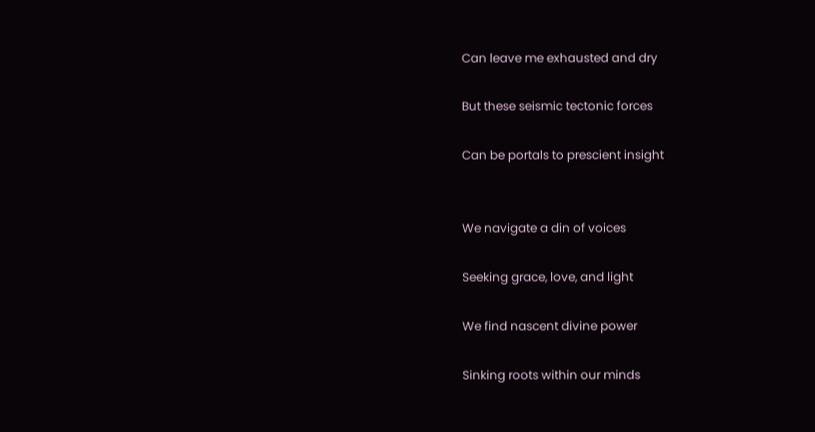Can leave me exhausted and dry

But these seismic tectonic forces

Can be portals to prescient insight


We navigate a din of voices

Seeking grace, love, and light

We find nascent divine power

Sinking roots within our minds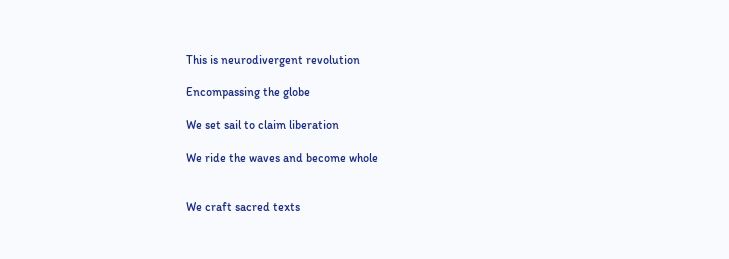This is neurodivergent revolution

Encompassing the globe

We set sail to claim liberation

We ride the waves and become whole


We craft sacred texts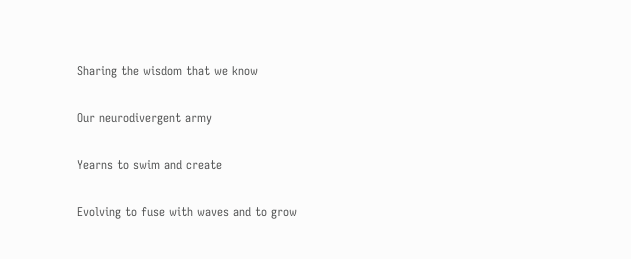Sharing the wisdom that we know

Our neurodivergent army

Yearns to swim and create

Evolving to fuse with waves and to grow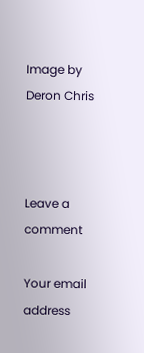Image by Deron Chris



Leave a comment

Your email address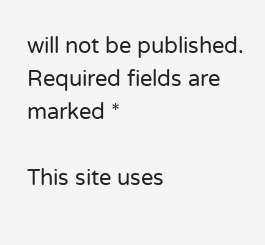will not be published. Required fields are marked *

This site uses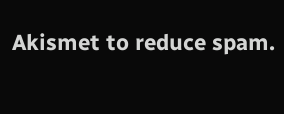Akismet to reduce spam.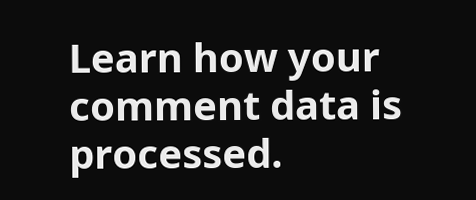Learn how your comment data is processed.